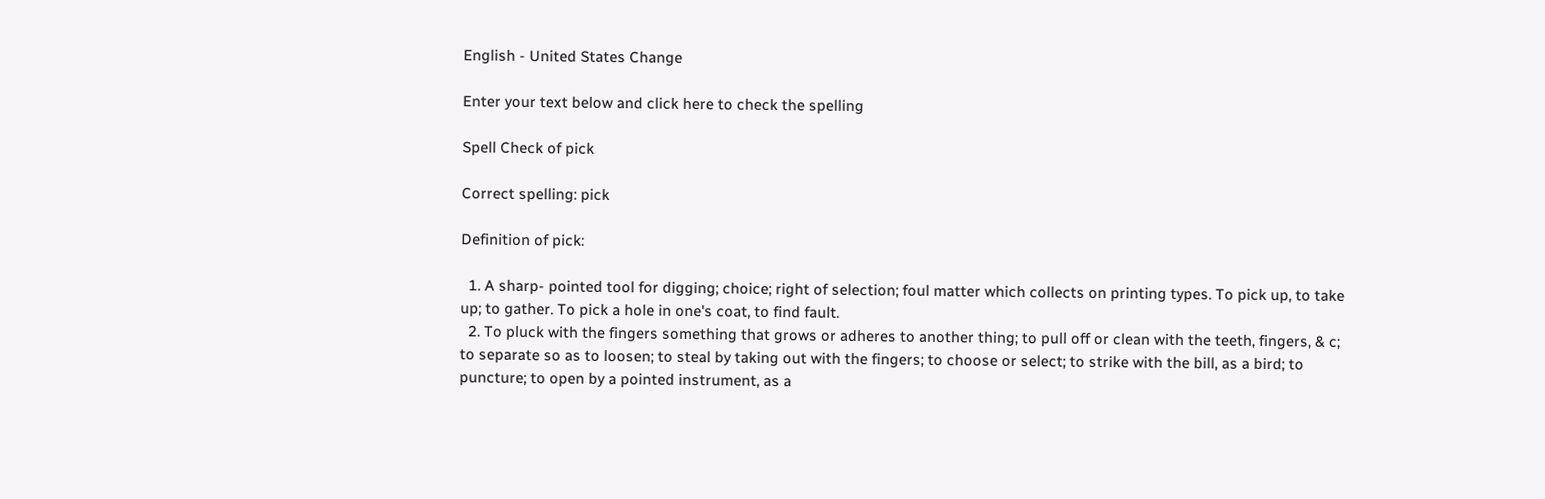English - United States Change

Enter your text below and click here to check the spelling

Spell Check of pick

Correct spelling: pick

Definition of pick:

  1. A sharp- pointed tool for digging; choice; right of selection; foul matter which collects on printing types. To pick up, to take up; to gather. To pick a hole in one's coat, to find fault.
  2. To pluck with the fingers something that grows or adheres to another thing; to pull off or clean with the teeth, fingers, & c; to separate so as to loosen; to steal by taking out with the fingers; to choose or select; to strike with the bill, as a bird; to puncture; to open by a pointed instrument, as a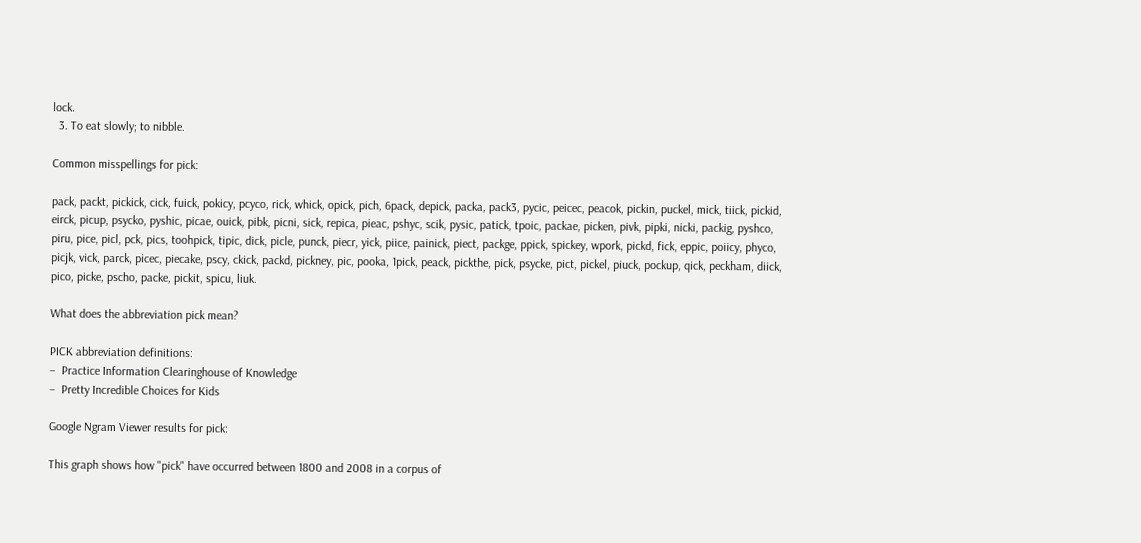lock.
  3. To eat slowly; to nibble.

Common misspellings for pick:

pack, packt, pickick, cick, fuick, pokicy, pcyco, rick, whick, opick, pich, 6pack, depick, packa, pack3, pycic, peicec, peacok, pickin, puckel, mick, tiick, pickid, eirck, picup, psycko, pyshic, picae, ouick, pibk, picni, sick, repica, pieac, pshyc, scik, pysic, patick, tpoic, packae, picken, pivk, pipki, nicki, packig, pyshco, piru, pice, picl, pck, pics, toohpick, tipic, dick, picle, punck, piecr, yick, piice, painick, piect, packge, ppick, spickey, wpork, pickd, fick, eppic, poiicy, phyco, picjk, vick, parck, picec, piecake, pscy, ckick, packd, pickney, pic, pooka, 1pick, peack, pickthe, pick, psycke, pict, pickel, piuck, pockup, qick, peckham, diick, pico, picke, pscho, packe, pickit, spicu, liuk.

What does the abbreviation pick mean?

PICK abbreviation definitions:
–  Practice Information Clearinghouse of Knowledge
–  Pretty Incredible Choices for Kids

Google Ngram Viewer results for pick:

This graph shows how "pick" have occurred between 1800 and 2008 in a corpus of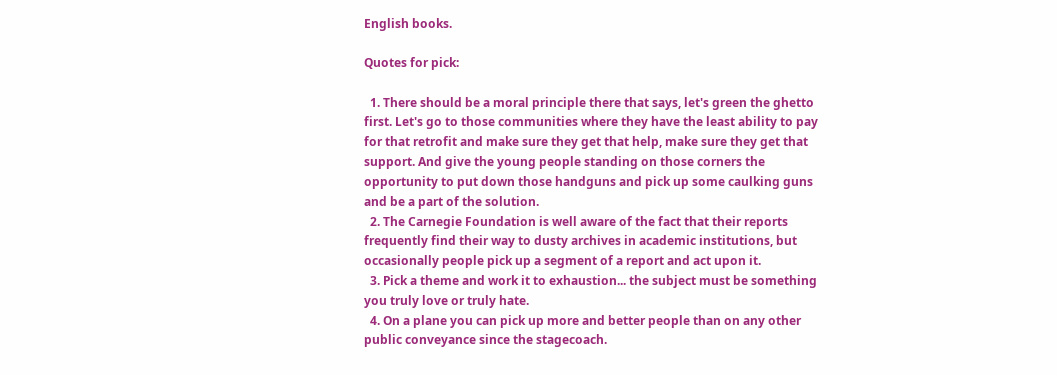English books.

Quotes for pick:

  1. There should be a moral principle there that says, let's green the ghetto first. Let's go to those communities where they have the least ability to pay for that retrofit and make sure they get that help, make sure they get that support. And give the young people standing on those corners the opportunity to put down those handguns and pick up some caulking guns and be a part of the solution.
  2. The Carnegie Foundation is well aware of the fact that their reports frequently find their way to dusty archives in academic institutions, but occasionally people pick up a segment of a report and act upon it.
  3. Pick a theme and work it to exhaustion... the subject must be something you truly love or truly hate.
  4. On a plane you can pick up more and better people than on any other public conveyance since the stagecoach.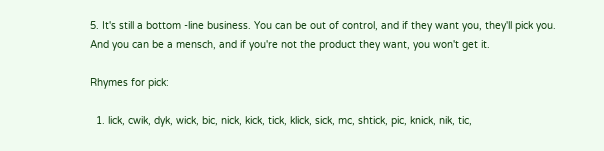5. It's still a bottom -line business. You can be out of control, and if they want you, they'll pick you. And you can be a mensch, and if you're not the product they want, you won't get it.

Rhymes for pick:

  1. lick, cwik, dyk, wick, bic, nick, kick, tick, klick, sick, mc, shtick, pic, knick, nik, tic,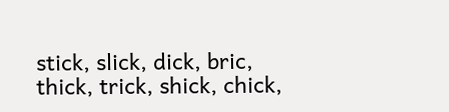stick, slick, dick, bric, thick, trick, shick, chick,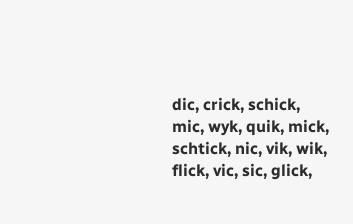dic, crick, schick, mic, wyk, quik, mick, schtick, nic, vik, wik, flick, vic, sic, glick,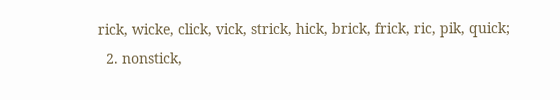rick, wicke, click, vick, strick, hick, brick, frick, ric, pik, quick;
  2. nonstick,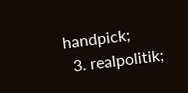handpick;
  3. realpolitik;